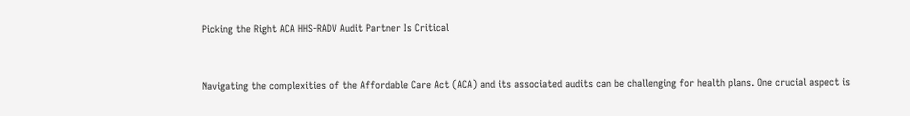Picking the Right ACA HHS-RADV Audit Partner Is Critical


Navigating the complexities of the Affordable Care Act (ACA) and its associated audits can be challenging for health plans. One crucial aspect is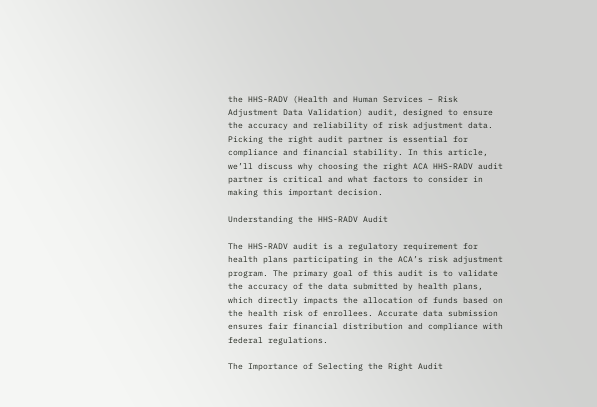the HHS-RADV (Health and Human Services – Risk Adjustment Data Validation) audit, designed to ensure the accuracy and reliability of risk adjustment data. Picking the right audit partner is essential for compliance and financial stability. In this article, we’ll discuss why choosing the right ACA HHS-RADV audit partner is critical and what factors to consider in making this important decision.

Understanding the HHS-RADV Audit

The HHS-RADV audit is a regulatory requirement for health plans participating in the ACA’s risk adjustment program. The primary goal of this audit is to validate the accuracy of the data submitted by health plans, which directly impacts the allocation of funds based on the health risk of enrollees. Accurate data submission ensures fair financial distribution and compliance with federal regulations.

The Importance of Selecting the Right Audit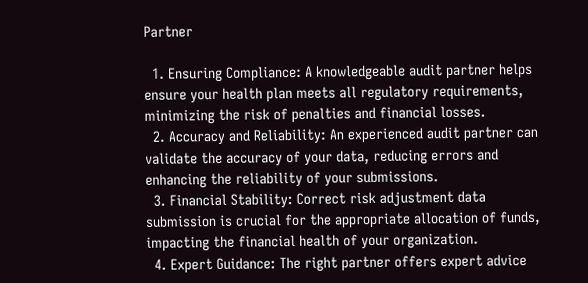Partner

  1. Ensuring Compliance: A knowledgeable audit partner helps ensure your health plan meets all regulatory requirements, minimizing the risk of penalties and financial losses.
  2. Accuracy and Reliability: An experienced audit partner can validate the accuracy of your data, reducing errors and enhancing the reliability of your submissions.
  3. Financial Stability: Correct risk adjustment data submission is crucial for the appropriate allocation of funds, impacting the financial health of your organization.
  4. Expert Guidance: The right partner offers expert advice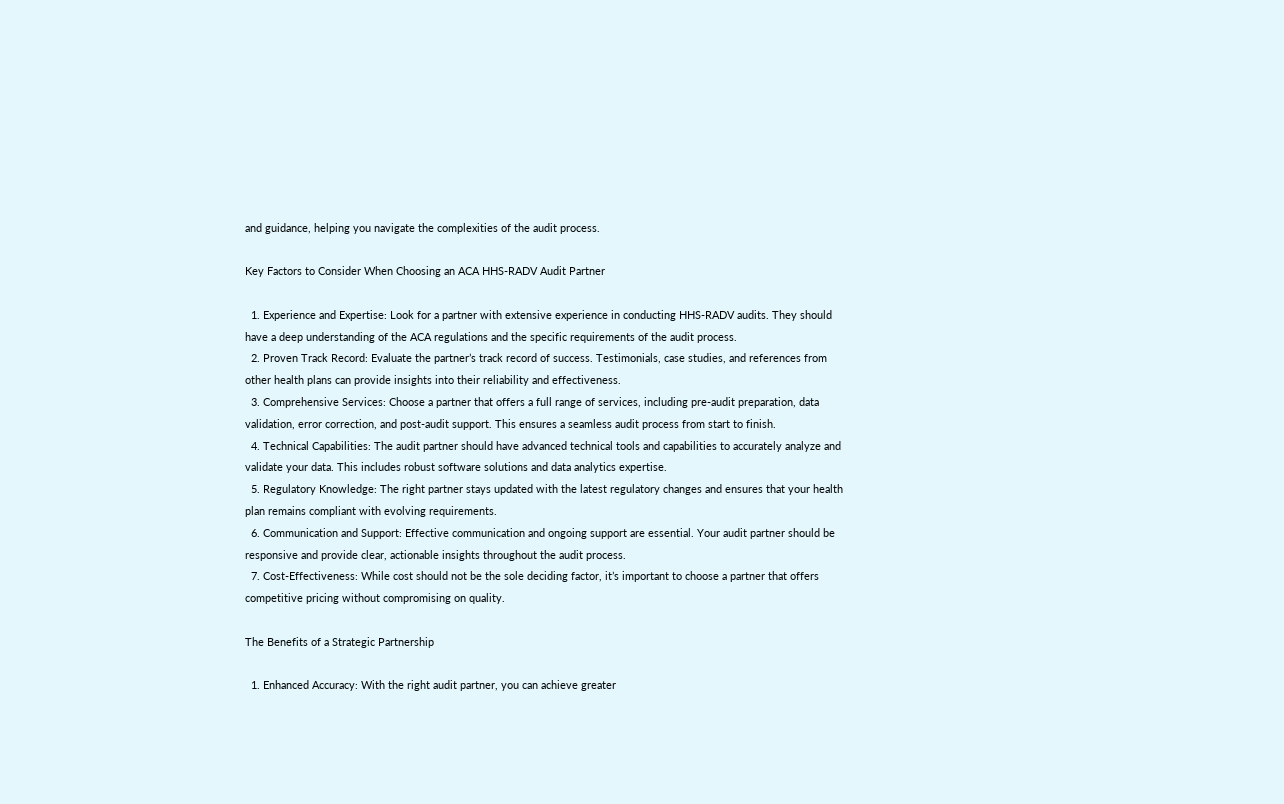and guidance, helping you navigate the complexities of the audit process.

Key Factors to Consider When Choosing an ACA HHS-RADV Audit Partner

  1. Experience and Expertise: Look for a partner with extensive experience in conducting HHS-RADV audits. They should have a deep understanding of the ACA regulations and the specific requirements of the audit process.
  2. Proven Track Record: Evaluate the partner’s track record of success. Testimonials, case studies, and references from other health plans can provide insights into their reliability and effectiveness.
  3. Comprehensive Services: Choose a partner that offers a full range of services, including pre-audit preparation, data validation, error correction, and post-audit support. This ensures a seamless audit process from start to finish.
  4. Technical Capabilities: The audit partner should have advanced technical tools and capabilities to accurately analyze and validate your data. This includes robust software solutions and data analytics expertise.
  5. Regulatory Knowledge: The right partner stays updated with the latest regulatory changes and ensures that your health plan remains compliant with evolving requirements.
  6. Communication and Support: Effective communication and ongoing support are essential. Your audit partner should be responsive and provide clear, actionable insights throughout the audit process.
  7. Cost-Effectiveness: While cost should not be the sole deciding factor, it’s important to choose a partner that offers competitive pricing without compromising on quality.

The Benefits of a Strategic Partnership

  1. Enhanced Accuracy: With the right audit partner, you can achieve greater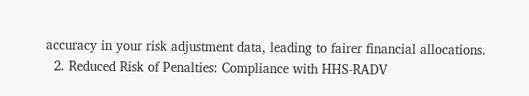accuracy in your risk adjustment data, leading to fairer financial allocations.
  2. Reduced Risk of Penalties: Compliance with HHS-RADV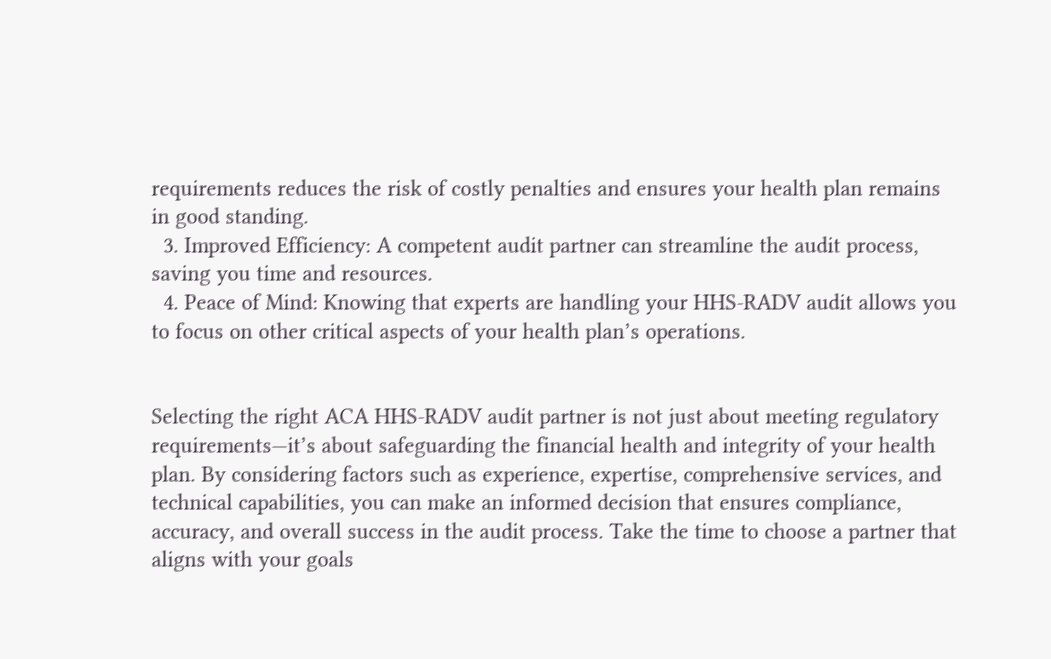requirements reduces the risk of costly penalties and ensures your health plan remains in good standing.
  3. Improved Efficiency: A competent audit partner can streamline the audit process, saving you time and resources.
  4. Peace of Mind: Knowing that experts are handling your HHS-RADV audit allows you to focus on other critical aspects of your health plan’s operations.


Selecting the right ACA HHS-RADV audit partner is not just about meeting regulatory requirements—it’s about safeguarding the financial health and integrity of your health plan. By considering factors such as experience, expertise, comprehensive services, and technical capabilities, you can make an informed decision that ensures compliance, accuracy, and overall success in the audit process. Take the time to choose a partner that aligns with your goals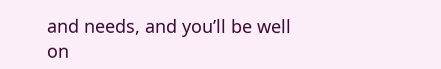and needs, and you’ll be well on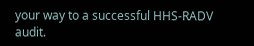your way to a successful HHS-RADV audit.